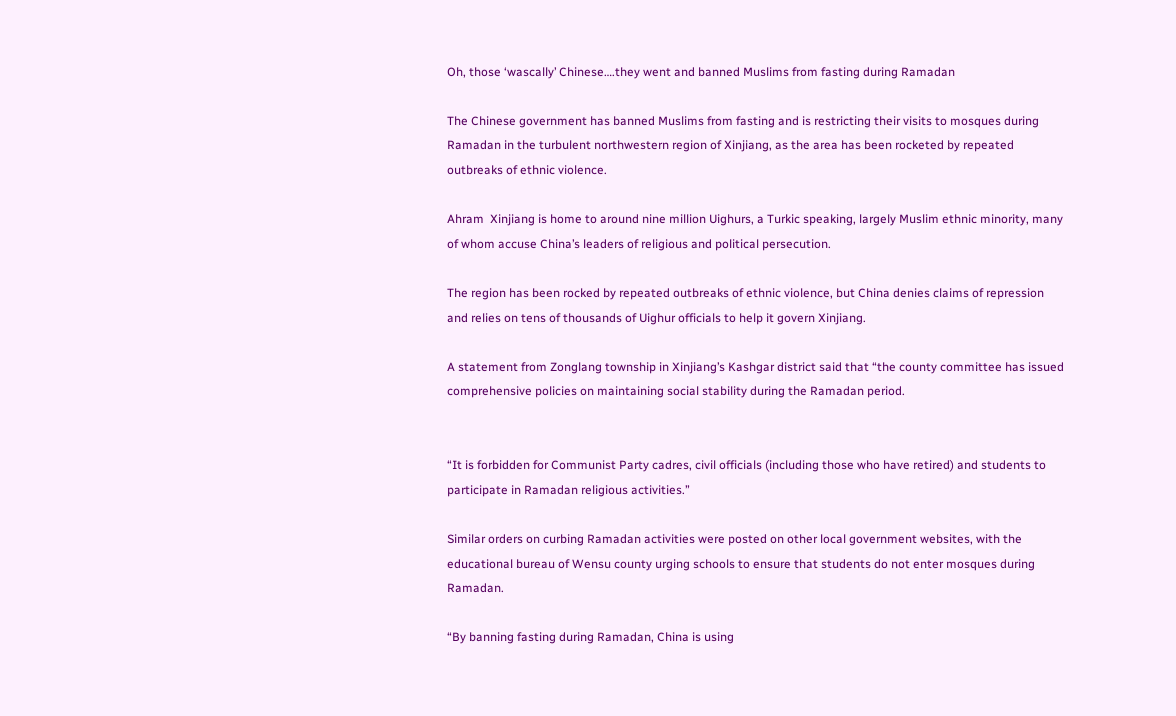Oh, those ‘wascally’ Chinese….they went and banned Muslims from fasting during Ramadan

The Chinese government has banned Muslims from fasting and is restricting their visits to mosques during Ramadan in the turbulent northwestern region of Xinjiang, as the area has been rocketed by repeated outbreaks of ethnic violence.

Ahram  Xinjiang is home to around nine million Uighurs, a Turkic speaking, largely Muslim ethnic minority, many of whom accuse China’s leaders of religious and political persecution.

The region has been rocked by repeated outbreaks of ethnic violence, but China denies claims of repression and relies on tens of thousands of Uighur officials to help it govern Xinjiang.

A statement from Zonglang township in Xinjiang’s Kashgar district said that “the county committee has issued comprehensive policies on maintaining social stability during the Ramadan period.


“It is forbidden for Communist Party cadres, civil officials (including those who have retired) and students to participate in Ramadan religious activities.”

Similar orders on curbing Ramadan activities were posted on other local government websites, with the educational bureau of Wensu county urging schools to ensure that students do not enter mosques during Ramadan.

“By banning fasting during Ramadan, China is using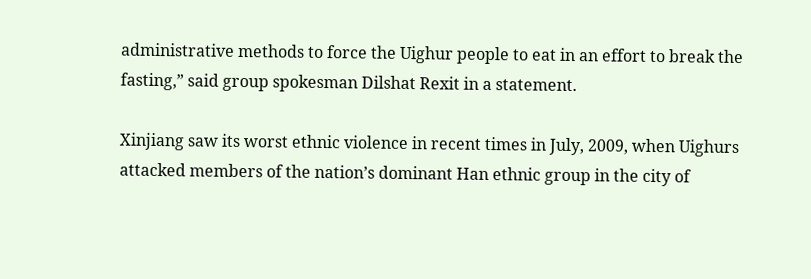administrative methods to force the Uighur people to eat in an effort to break the fasting,” said group spokesman Dilshat Rexit in a statement.

Xinjiang saw its worst ethnic violence in recent times in July, 2009, when Uighurs attacked members of the nation’s dominant Han ethnic group in the city of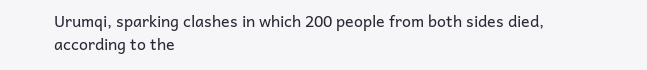Urumqi, sparking clashes in which 200 people from both sides died, according to the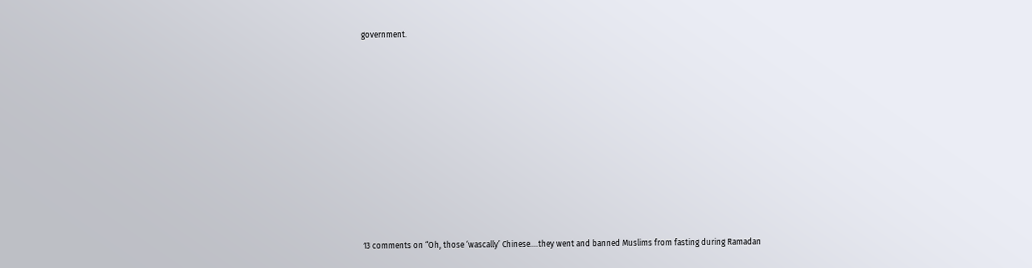government.










13 comments on “Oh, those ‘wascally’ Chinese….they went and banned Muslims from fasting during Ramadan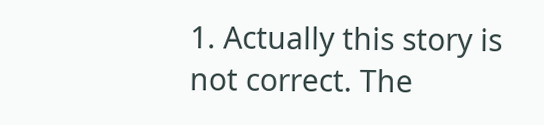1. Actually this story is not correct. The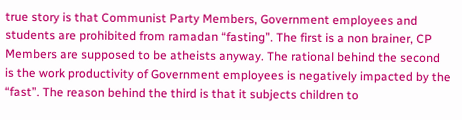true story is that Communist Party Members, Government employees and students are prohibited from ramadan “fasting”. The first is a non brainer, CP Members are supposed to be atheists anyway. The rational behind the second is the work productivity of Government employees is negatively impacted by the “fast”. The reason behind the third is that it subjects children to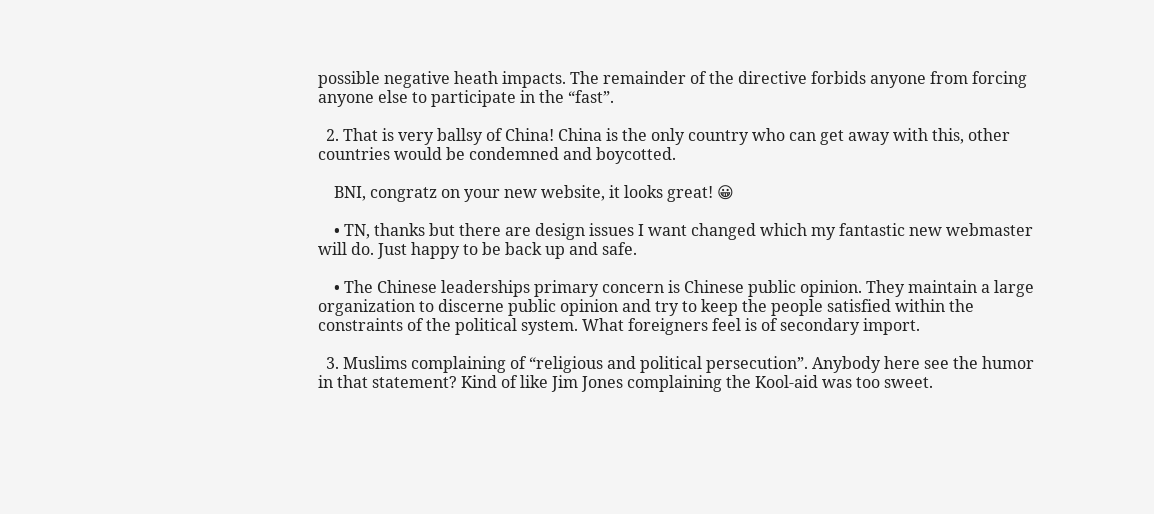possible negative heath impacts. The remainder of the directive forbids anyone from forcing anyone else to participate in the “fast”.

  2. That is very ballsy of China! China is the only country who can get away with this, other countries would be condemned and boycotted.

    BNI, congratz on your new website, it looks great! 😀

    • TN, thanks but there are design issues I want changed which my fantastic new webmaster will do. Just happy to be back up and safe.

    • The Chinese leaderships primary concern is Chinese public opinion. They maintain a large organization to discerne public opinion and try to keep the people satisfied within the constraints of the political system. What foreigners feel is of secondary import.

  3. Muslims complaining of “religious and political persecution”. Anybody here see the humor in that statement? Kind of like Jim Jones complaining the Kool-aid was too sweet.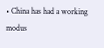• China has had a working modus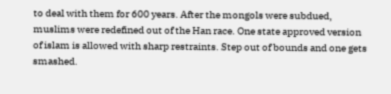to deal with them for 600 years. After the mongols were subdued, muslims were redefined out of the Han race. One state approved version of islam is allowed with sharp restraints. Step out of bounds and one gets smashed.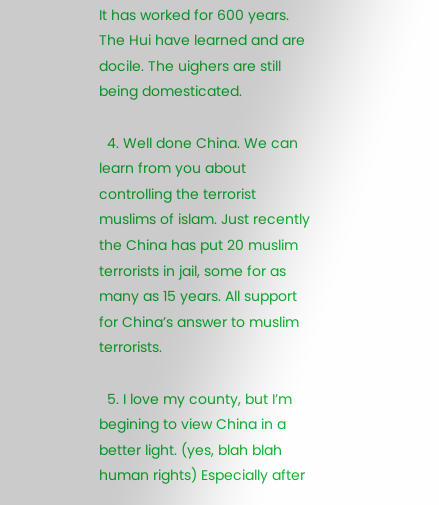It has worked for 600 years. The Hui have learned and are docile. The uighers are still being domesticated.

  4. Well done China. We can learn from you about controlling the terrorist muslims of islam. Just recently the China has put 20 muslim terrorists in jail, some for as many as 15 years. All support for China’s answer to muslim terrorists.

  5. I love my county, but I’m begining to view China in a better light. (yes, blah blah human rights) Especially after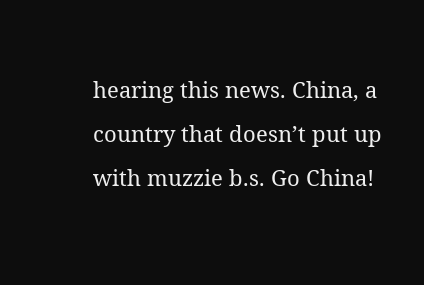hearing this news. China, a country that doesn’t put up with muzzie b.s. Go China!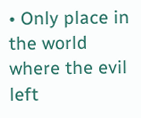• Only place in the world where the evil left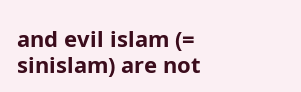and evil islam (= sinislam) are not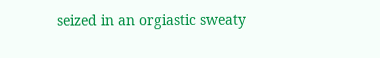seized in an orgiastic sweaty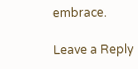embrace.

Leave a Reply